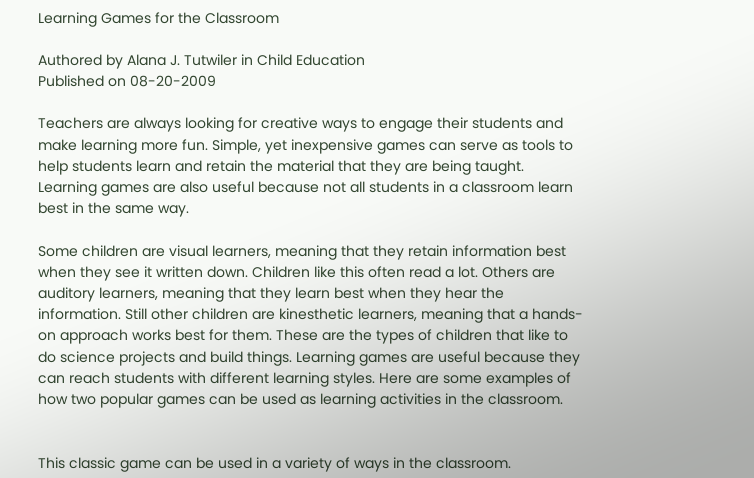Learning Games for the Classroom

Authored by Alana J. Tutwiler in Child Education
Published on 08-20-2009

Teachers are always looking for creative ways to engage their students and make learning more fun. Simple, yet inexpensive games can serve as tools to help students learn and retain the material that they are being taught. Learning games are also useful because not all students in a classroom learn best in the same way.

Some children are visual learners, meaning that they retain information best when they see it written down. Children like this often read a lot. Others are auditory learners, meaning that they learn best when they hear the information. Still other children are kinesthetic learners, meaning that a hands-on approach works best for them. These are the types of children that like to do science projects and build things. Learning games are useful because they can reach students with different learning styles. Here are some examples of how two popular games can be used as learning activities in the classroom.


This classic game can be used in a variety of ways in the classroom.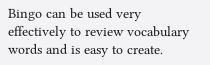Bingo can be used very effectively to review vocabulary words and is easy to create.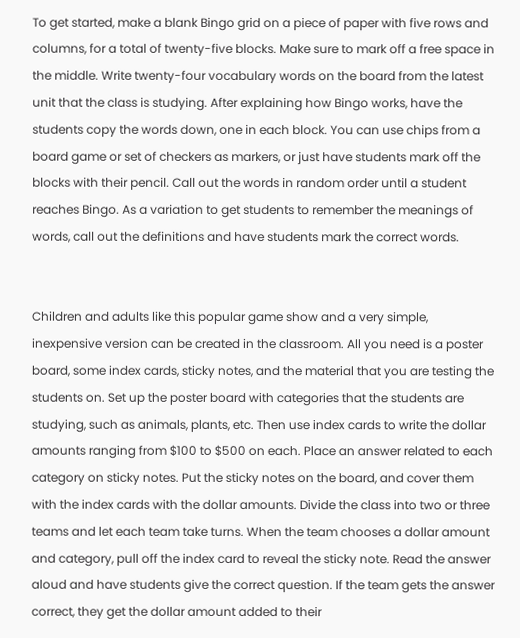To get started, make a blank Bingo grid on a piece of paper with five rows and columns, for a total of twenty-five blocks. Make sure to mark off a free space in the middle. Write twenty-four vocabulary words on the board from the latest unit that the class is studying. After explaining how Bingo works, have the students copy the words down, one in each block. You can use chips from a board game or set of checkers as markers, or just have students mark off the blocks with their pencil. Call out the words in random order until a student reaches Bingo. As a variation to get students to remember the meanings of words, call out the definitions and have students mark the correct words.


Children and adults like this popular game show and a very simple, inexpensive version can be created in the classroom. All you need is a poster board, some index cards, sticky notes, and the material that you are testing the students on. Set up the poster board with categories that the students are studying, such as animals, plants, etc. Then use index cards to write the dollar amounts ranging from $100 to $500 on each. Place an answer related to each category on sticky notes. Put the sticky notes on the board, and cover them with the index cards with the dollar amounts. Divide the class into two or three teams and let each team take turns. When the team chooses a dollar amount and category, pull off the index card to reveal the sticky note. Read the answer aloud and have students give the correct question. If the team gets the answer correct, they get the dollar amount added to their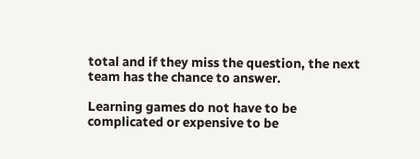total and if they miss the question, the next team has the chance to answer.

Learning games do not have to be complicated or expensive to be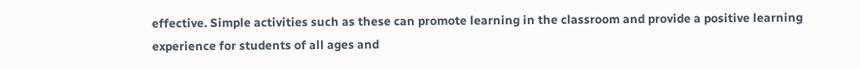effective. Simple activities such as these can promote learning in the classroom and provide a positive learning experience for students of all ages and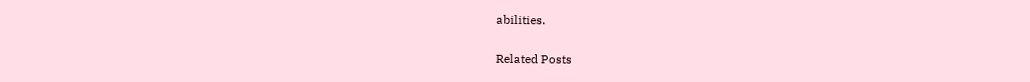abilities.


Related Posts